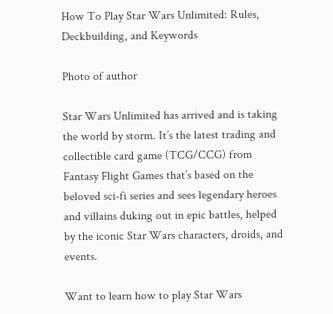How To Play Star Wars Unlimited: Rules, Deckbuilding, and Keywords

Photo of author

Star Wars Unlimited has arrived and is taking the world by storm. It’s the latest trading and collectible card game (TCG/CCG) from Fantasy Flight Games that’s based on the beloved sci-fi series and sees legendary heroes and villains duking out in epic battles, helped by the iconic Star Wars characters, droids, and events.

Want to learn how to play Star Wars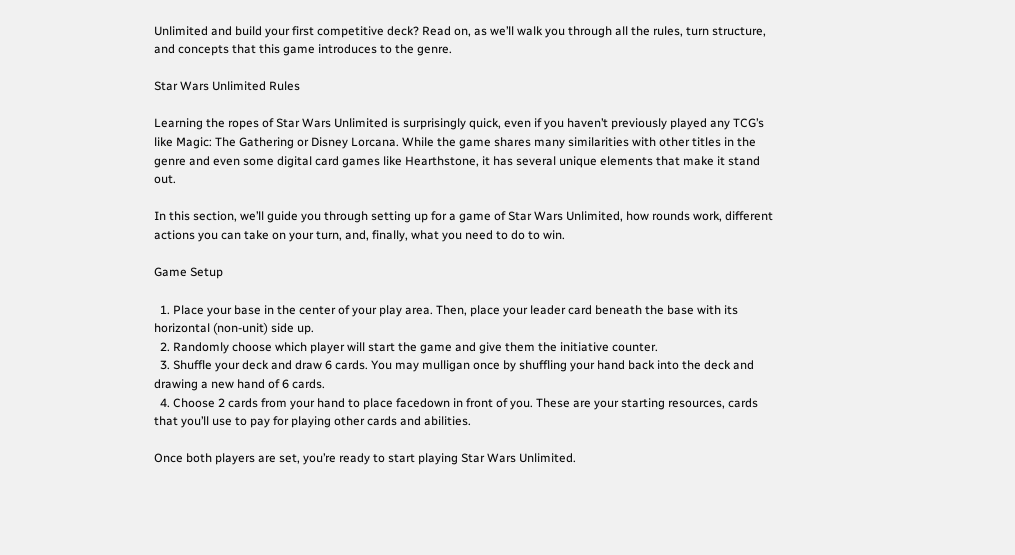Unlimited and build your first competitive deck? Read on, as we’ll walk you through all the rules, turn structure, and concepts that this game introduces to the genre.

Star Wars Unlimited Rules

Learning the ropes of Star Wars Unlimited is surprisingly quick, even if you haven’t previously played any TCG’s like Magic: The Gathering or Disney Lorcana. While the game shares many similarities with other titles in the genre and even some digital card games like Hearthstone, it has several unique elements that make it stand out.

In this section, we’ll guide you through setting up for a game of Star Wars Unlimited, how rounds work, different actions you can take on your turn, and, finally, what you need to do to win.

Game Setup

  1. Place your base in the center of your play area. Then, place your leader card beneath the base with its horizontal (non-unit) side up.
  2. Randomly choose which player will start the game and give them the initiative counter.
  3. Shuffle your deck and draw 6 cards. You may mulligan once by shuffling your hand back into the deck and drawing a new hand of 6 cards.
  4. Choose 2 cards from your hand to place facedown in front of you. These are your starting resources, cards that you’ll use to pay for playing other cards and abilities.

Once both players are set, you’re ready to start playing Star Wars Unlimited.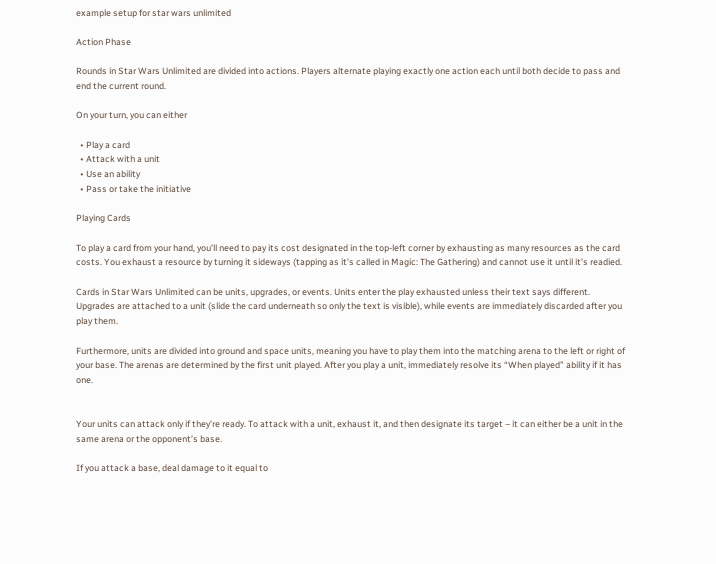example setup for star wars unlimited

Action Phase

Rounds in Star Wars Unlimited are divided into actions. Players alternate playing exactly one action each until both decide to pass and end the current round.

On your turn, you can either

  • Play a card
  • Attack with a unit
  • Use an ability
  • Pass or take the initiative

Playing Cards

To play a card from your hand, you’ll need to pay its cost designated in the top-left corner by exhausting as many resources as the card costs. You exhaust a resource by turning it sideways (tapping as it’s called in Magic: The Gathering) and cannot use it until it’s readied.

Cards in Star Wars Unlimited can be units, upgrades, or events. Units enter the play exhausted unless their text says different. Upgrades are attached to a unit (slide the card underneath so only the text is visible), while events are immediately discarded after you play them.

Furthermore, units are divided into ground and space units, meaning you have to play them into the matching arena to the left or right of your base. The arenas are determined by the first unit played. After you play a unit, immediately resolve its “When played” ability if it has one.


Your units can attack only if they’re ready. To attack with a unit, exhaust it, and then designate its target – it can either be a unit in the same arena or the opponent’s base.

If you attack a base, deal damage to it equal to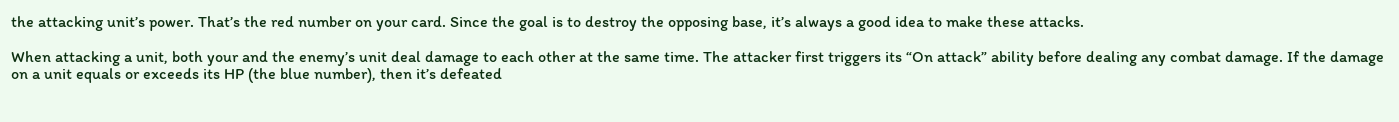the attacking unit’s power. That’s the red number on your card. Since the goal is to destroy the opposing base, it’s always a good idea to make these attacks.

When attacking a unit, both your and the enemy’s unit deal damage to each other at the same time. The attacker first triggers its “On attack” ability before dealing any combat damage. If the damage on a unit equals or exceeds its HP (the blue number), then it’s defeated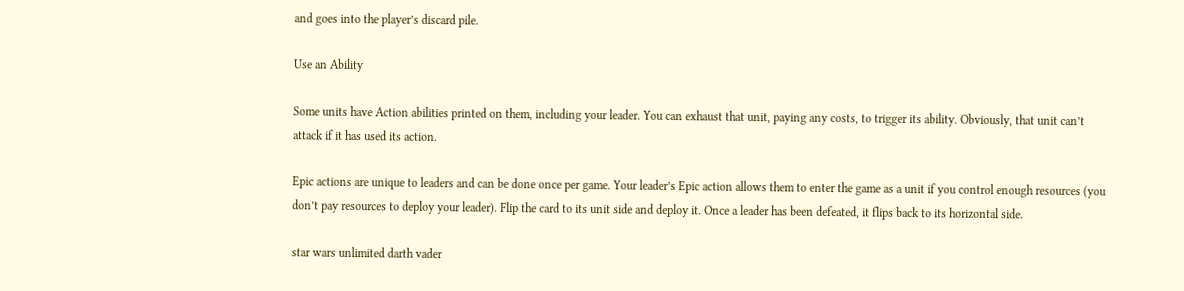and goes into the player’s discard pile.

Use an Ability

Some units have Action abilities printed on them, including your leader. You can exhaust that unit, paying any costs, to trigger its ability. Obviously, that unit can’t attack if it has used its action.

Epic actions are unique to leaders and can be done once per game. Your leader’s Epic action allows them to enter the game as a unit if you control enough resources (you don’t pay resources to deploy your leader). Flip the card to its unit side and deploy it. Once a leader has been defeated, it flips back to its horizontal side.

star wars unlimited darth vader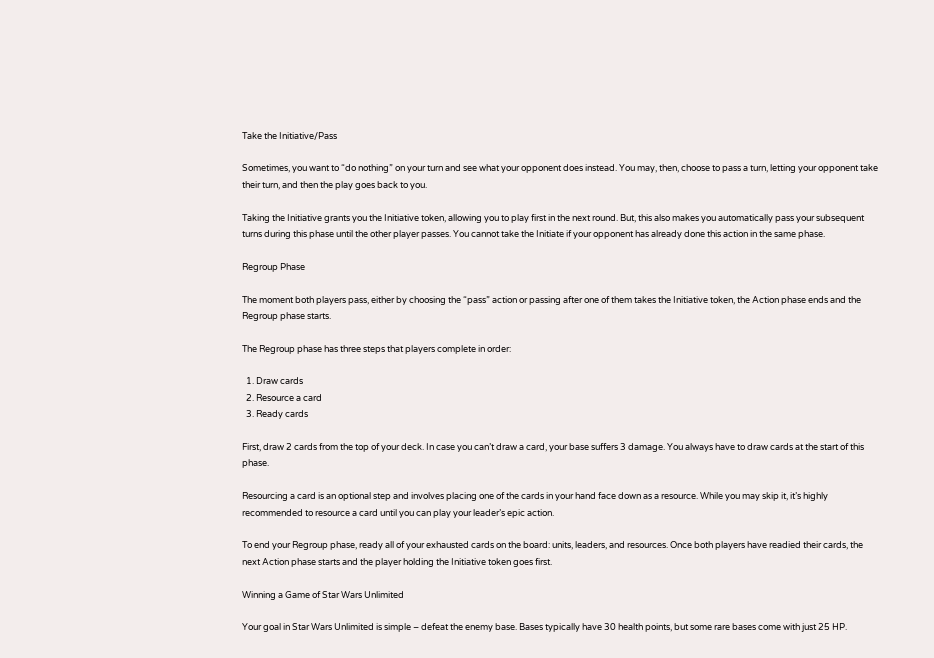Take the Initiative/Pass

Sometimes, you want to “do nothing” on your turn and see what your opponent does instead. You may, then, choose to pass a turn, letting your opponent take their turn, and then the play goes back to you.

Taking the Initiative grants you the Initiative token, allowing you to play first in the next round. But, this also makes you automatically pass your subsequent turns during this phase until the other player passes. You cannot take the Initiate if your opponent has already done this action in the same phase.

Regroup Phase

The moment both players pass, either by choosing the “pass” action or passing after one of them takes the Initiative token, the Action phase ends and the Regroup phase starts.

The Regroup phase has three steps that players complete in order:

  1. Draw cards
  2. Resource a card
  3. Ready cards

First, draw 2 cards from the top of your deck. In case you can’t draw a card, your base suffers 3 damage. You always have to draw cards at the start of this phase.

Resourcing a card is an optional step and involves placing one of the cards in your hand face down as a resource. While you may skip it, it’s highly recommended to resource a card until you can play your leader’s epic action.

To end your Regroup phase, ready all of your exhausted cards on the board: units, leaders, and resources. Once both players have readied their cards, the next Action phase starts and the player holding the Initiative token goes first.

Winning a Game of Star Wars Unlimited

Your goal in Star Wars Unlimited is simple – defeat the enemy base. Bases typically have 30 health points, but some rare bases come with just 25 HP.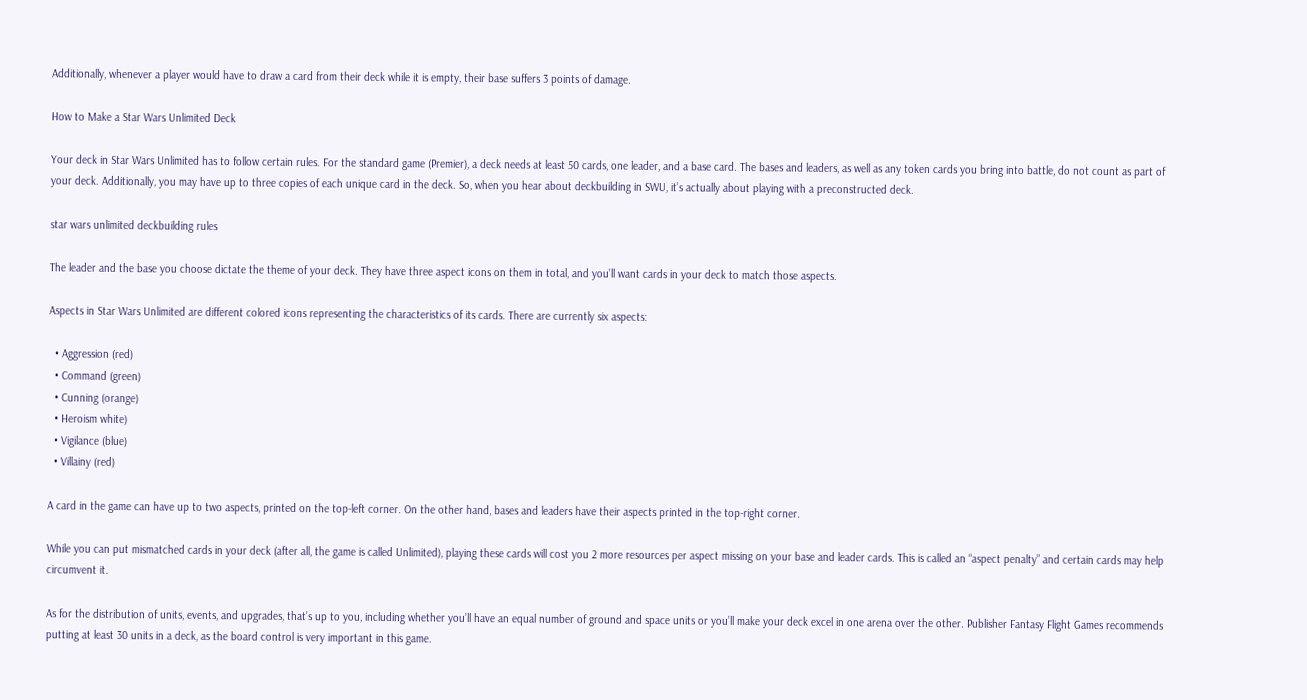Additionally, whenever a player would have to draw a card from their deck while it is empty, their base suffers 3 points of damage.

How to Make a Star Wars Unlimited Deck

Your deck in Star Wars Unlimited has to follow certain rules. For the standard game (Premier), a deck needs at least 50 cards, one leader, and a base card. The bases and leaders, as well as any token cards you bring into battle, do not count as part of your deck. Additionally, you may have up to three copies of each unique card in the deck. So, when you hear about deckbuilding in SWU, it’s actually about playing with a preconstructed deck.

star wars unlimited deckbuilding rules

The leader and the base you choose dictate the theme of your deck. They have three aspect icons on them in total, and you’ll want cards in your deck to match those aspects.

Aspects in Star Wars Unlimited are different colored icons representing the characteristics of its cards. There are currently six aspects:

  • Aggression (red)
  • Command (green)
  • Cunning (orange)
  • Heroism white)
  • Vigilance (blue)
  • Villainy (red)

A card in the game can have up to two aspects, printed on the top-left corner. On the other hand, bases and leaders have their aspects printed in the top-right corner.

While you can put mismatched cards in your deck (after all, the game is called Unlimited), playing these cards will cost you 2 more resources per aspect missing on your base and leader cards. This is called an “aspect penalty” and certain cards may help circumvent it.

As for the distribution of units, events, and upgrades, that’s up to you, including whether you’ll have an equal number of ground and space units or you’ll make your deck excel in one arena over the other. Publisher Fantasy Flight Games recommends putting at least 30 units in a deck, as the board control is very important in this game.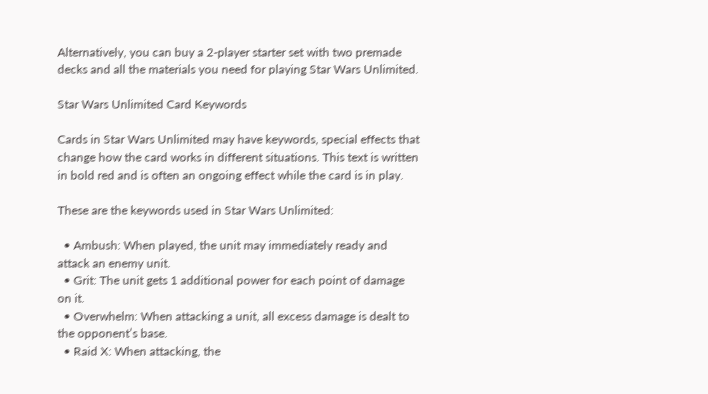Alternatively, you can buy a 2-player starter set with two premade decks and all the materials you need for playing Star Wars Unlimited.

Star Wars Unlimited Card Keywords

Cards in Star Wars Unlimited may have keywords, special effects that change how the card works in different situations. This text is written in bold red and is often an ongoing effect while the card is in play.

These are the keywords used in Star Wars Unlimited:

  • Ambush: When played, the unit may immediately ready and attack an enemy unit.
  • Grit: The unit gets 1 additional power for each point of damage on it.
  • Overwhelm: When attacking a unit, all excess damage is dealt to the opponent’s base.
  • Raid X: When attacking, the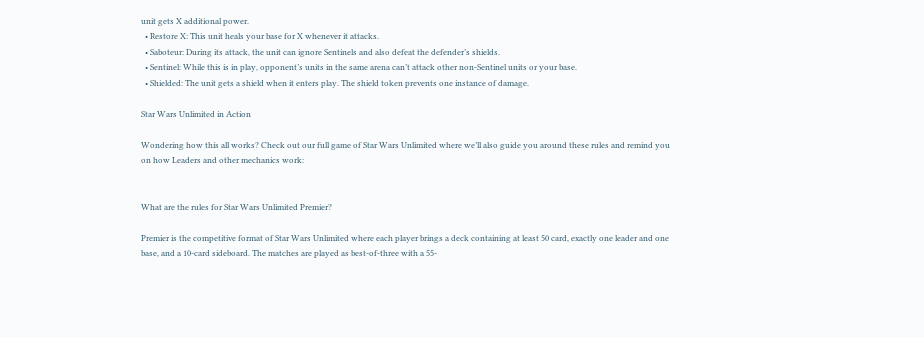unit gets X additional power.
  • Restore X: This unit heals your base for X whenever it attacks.
  • Saboteur: During its attack, the unit can ignore Sentinels and also defeat the defender’s shields.
  • Sentinel: While this is in play, opponent’s units in the same arena can’t attack other non-Sentinel units or your base.
  • Shielded: The unit gets a shield when it enters play. The shield token prevents one instance of damage.

Star Wars Unlimited in Action

Wondering how this all works? Check out our full game of Star Wars Unlimited where we’ll also guide you around these rules and remind you on how Leaders and other mechanics work:


What are the rules for Star Wars Unlimited Premier?

Premier is the competitive format of Star Wars Unlimited where each player brings a deck containing at least 50 card, exactly one leader and one base, and a 10-card sideboard. The matches are played as best-of-three with a 55-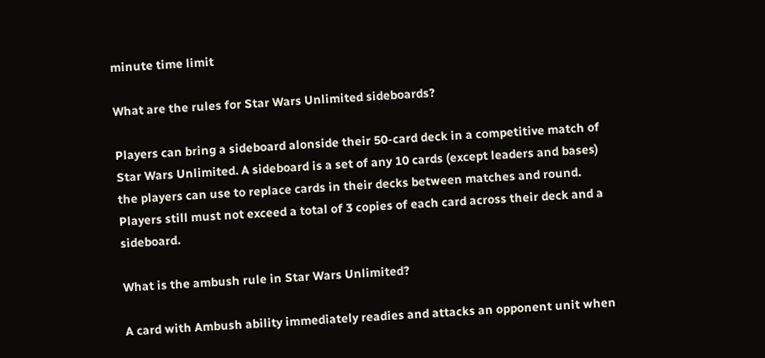minute time limit

What are the rules for Star Wars Unlimited sideboards?

Players can bring a sideboard alonside their 50-card deck in a competitive match of Star Wars Unlimited. A sideboard is a set of any 10 cards (except leaders and bases) the players can use to replace cards in their decks between matches and round. Players still must not exceed a total of 3 copies of each card across their deck and a sideboard.

What is the ambush rule in Star Wars Unlimited?

A card with Ambush ability immediately readies and attacks an opponent unit when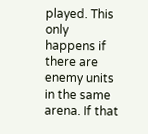played. This only happens if there are enemy units in the same arena. If that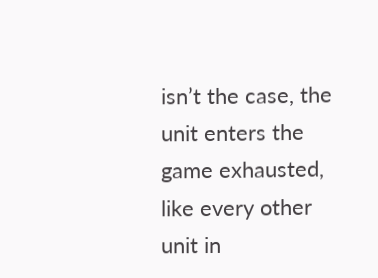isn’t the case, the unit enters the game exhausted, like every other unit in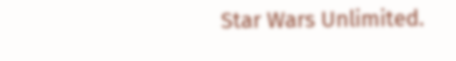Star Wars Unlimited.